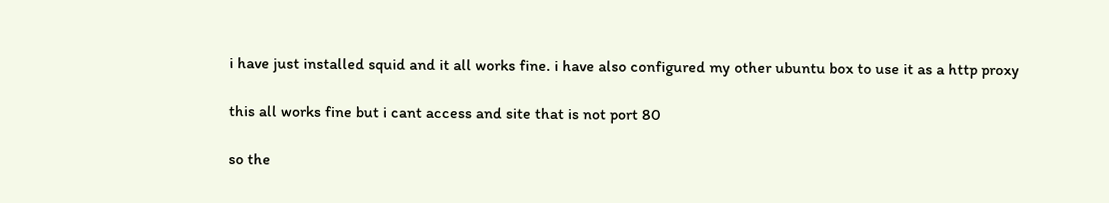i have just installed squid and it all works fine. i have also configured my other ubuntu box to use it as a http proxy

this all works fine but i cant access and site that is not port 80

so the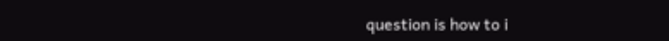question is how to i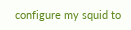configure my squid to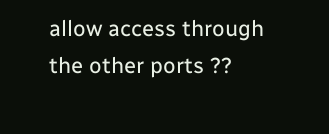allow access through the other ports ??